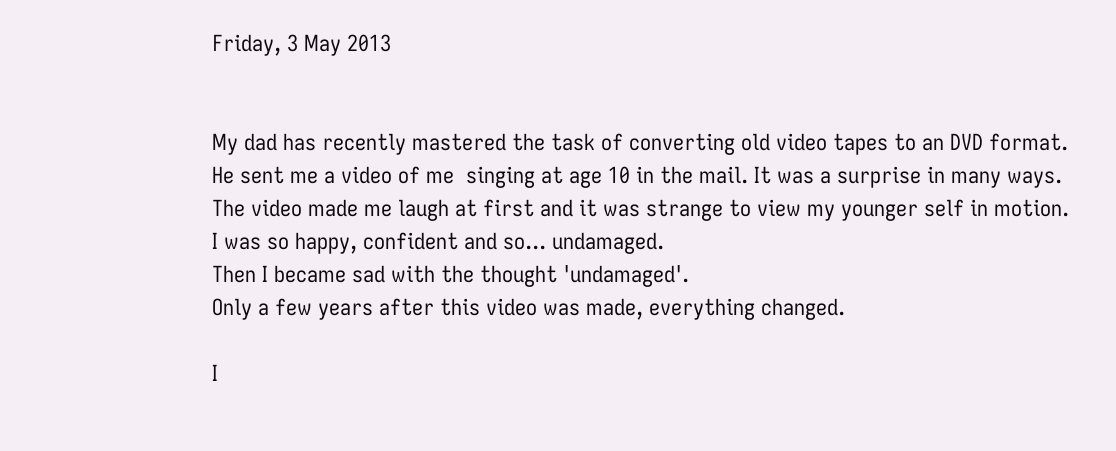Friday, 3 May 2013


My dad has recently mastered the task of converting old video tapes to an DVD format.
He sent me a video of me  singing at age 10 in the mail. It was a surprise in many ways.
The video made me laugh at first and it was strange to view my younger self in motion.
I was so happy, confident and so... undamaged.
Then I became sad with the thought 'undamaged'.
Only a few years after this video was made, everything changed.

I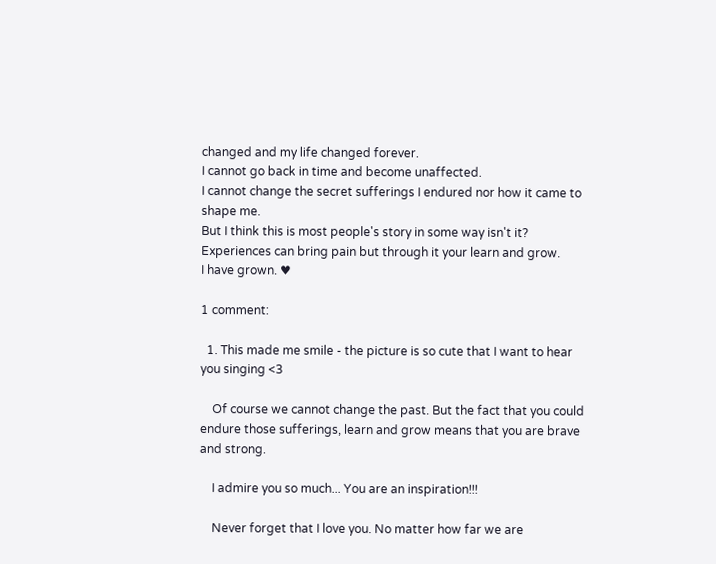changed and my life changed forever.
I cannot go back in time and become unaffected.
I cannot change the secret sufferings I endured nor how it came to shape me.
But I think this is most people's story in some way isn't it?
Experiences can bring pain but through it your learn and grow.
I have grown. ♥

1 comment:

  1. This made me smile - the picture is so cute that I want to hear you singing <3

    Of course we cannot change the past. But the fact that you could endure those sufferings, learn and grow means that you are brave and strong.

    I admire you so much... You are an inspiration!!!

    Never forget that I love you. No matter how far we are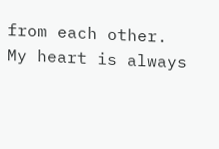from each other. My heart is always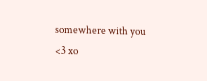somewhere with you <3 xo